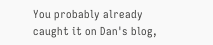You probably already caught it on Dan's blog,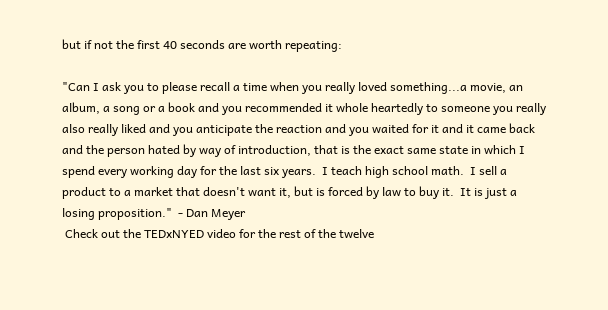but if not the first 40 seconds are worth repeating:

"Can I ask you to please recall a time when you really loved something...a movie, an album, a song or a book and you recommended it whole heartedly to someone you really also really liked and you anticipate the reaction and you waited for it and it came back and the person hated by way of introduction, that is the exact same state in which I spend every working day for the last six years.  I teach high school math.  I sell a product to a market that doesn't want it, but is forced by law to buy it.  It is just a losing proposition."  - Dan Meyer
 Check out the TEDxNYED video for the rest of the twelve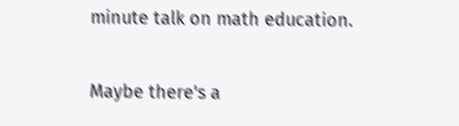minute talk on math education.

Maybe there's a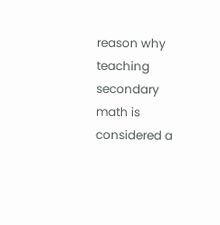reason why teaching secondary math is considered a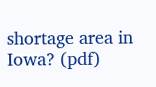shortage area in Iowa? (pdf)